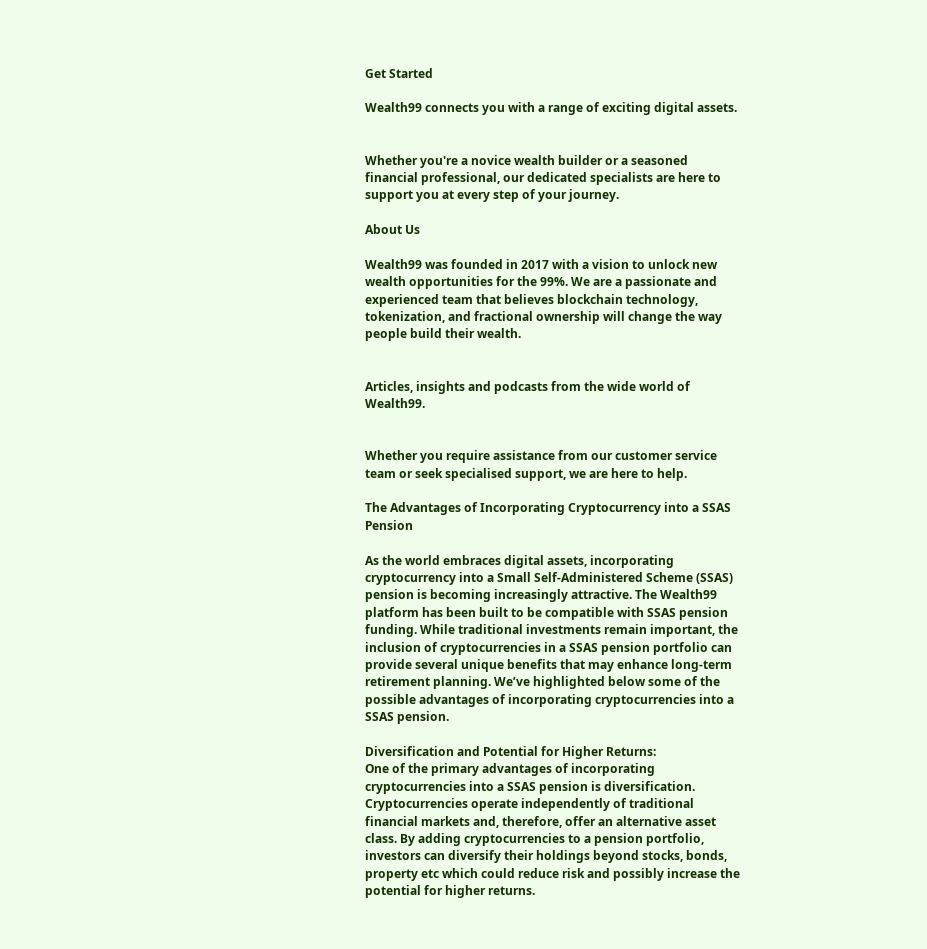Get Started

Wealth99 connects you with a range of exciting digital assets.


Whether you're a novice wealth builder or a seasoned financial professional, our dedicated specialists are here to support you at every step of your journey.

About Us

Wealth99 was founded in 2017 with a vision to unlock new wealth opportunities for the 99%. We are a passionate and experienced team that believes blockchain technology, tokenization, and fractional ownership will change the way people build their wealth.


Articles, insights and podcasts from the wide world of Wealth99.


Whether you require assistance from our customer service team or seek specialised support, we are here to help.

The Advantages of Incorporating Cryptocurrency into a SSAS Pension

As the world embraces digital assets, incorporating cryptocurrency into a Small Self-Administered Scheme (SSAS) pension is becoming increasingly attractive. The Wealth99 platform has been built to be compatible with SSAS pension funding. While traditional investments remain important, the inclusion of cryptocurrencies in a SSAS pension portfolio can provide several unique benefits that may enhance long-term retirement planning. We’ve highlighted below some of the possible advantages of incorporating cryptocurrencies into a SSAS pension.

Diversification and Potential for Higher Returns:
One of the primary advantages of incorporating cryptocurrencies into a SSAS pension is diversification. Cryptocurrencies operate independently of traditional financial markets and, therefore, offer an alternative asset class. By adding cryptocurrencies to a pension portfolio, investors can diversify their holdings beyond stocks, bonds, property etc which could reduce risk and possibly increase the potential for higher returns.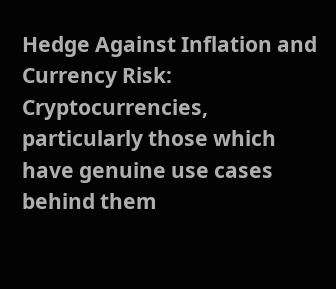Hedge Against Inflation and Currency Risk:
Cryptocurrencies, particularly those which have genuine use cases behind them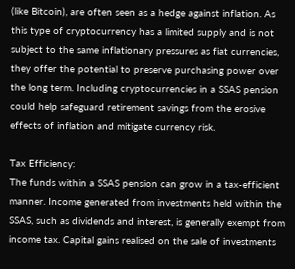(like Bitcoin), are often seen as a hedge against inflation. As this type of cryptocurrency has a limited supply and is not subject to the same inflationary pressures as fiat currencies, they offer the potential to preserve purchasing power over the long term. Including cryptocurrencies in a SSAS pension could help safeguard retirement savings from the erosive effects of inflation and mitigate currency risk.

Tax Efficiency:
The funds within a SSAS pension can grow in a tax-efficient manner. Income generated from investments held within the SSAS, such as dividends and interest, is generally exempt from income tax. Capital gains realised on the sale of investments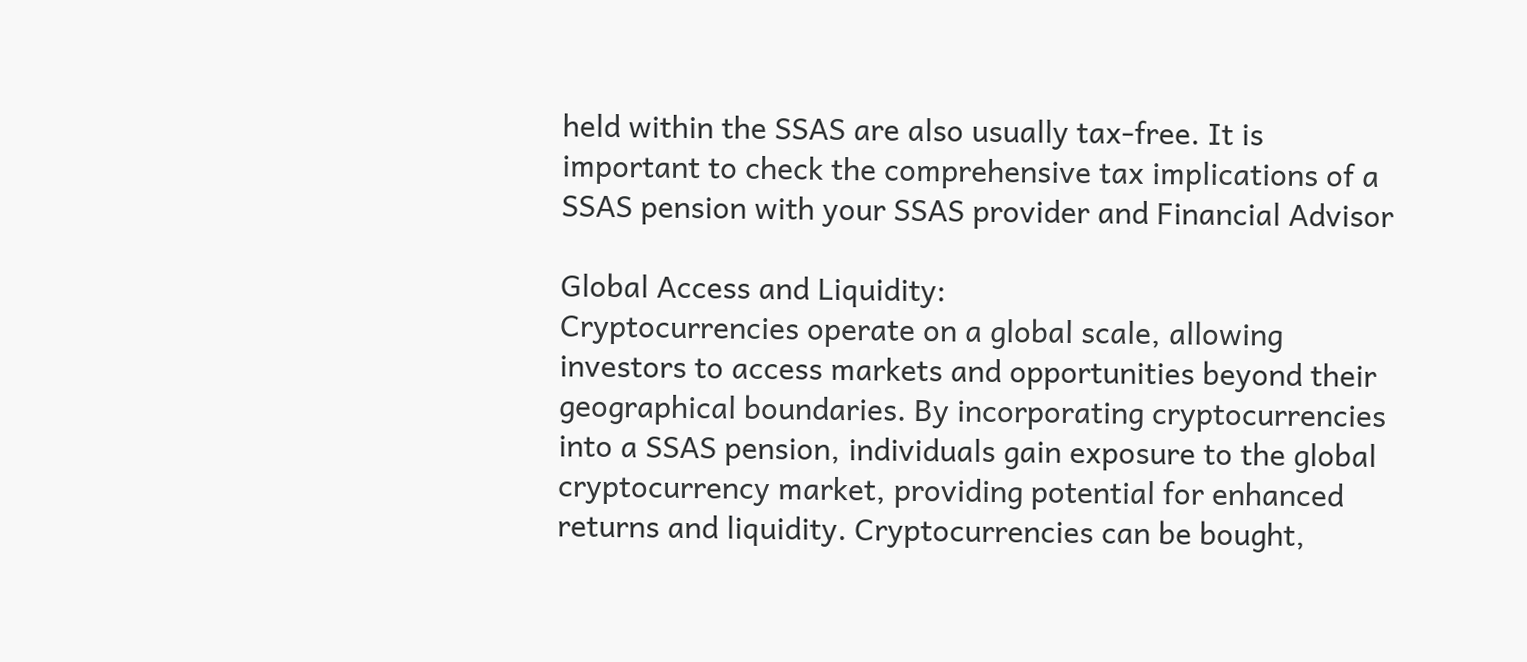held within the SSAS are also usually tax-free. It is important to check the comprehensive tax implications of a SSAS pension with your SSAS provider and Financial Advisor

Global Access and Liquidity:
Cryptocurrencies operate on a global scale, allowing investors to access markets and opportunities beyond their geographical boundaries. By incorporating cryptocurrencies into a SSAS pension, individuals gain exposure to the global cryptocurrency market, providing potential for enhanced returns and liquidity. Cryptocurrencies can be bought,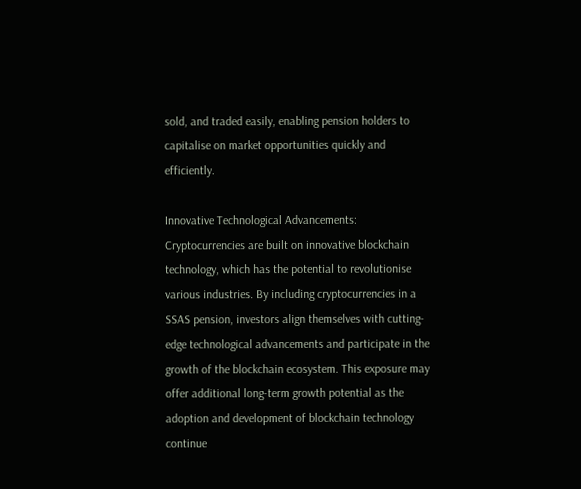sold, and traded easily, enabling pension holders to capitalise on market opportunities quickly and efficiently.

Innovative Technological Advancements:
Cryptocurrencies are built on innovative blockchain technology, which has the potential to revolutionise various industries. By including cryptocurrencies in a SSAS pension, investors align themselves with cutting-edge technological advancements and participate in the growth of the blockchain ecosystem. This exposure may offer additional long-term growth potential as the adoption and development of blockchain technology continue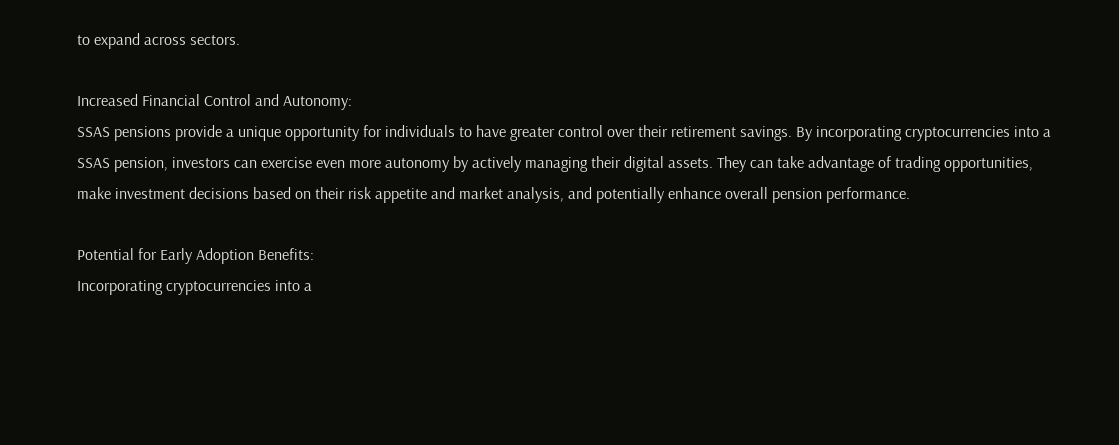to expand across sectors.

Increased Financial Control and Autonomy:
SSAS pensions provide a unique opportunity for individuals to have greater control over their retirement savings. By incorporating cryptocurrencies into a SSAS pension, investors can exercise even more autonomy by actively managing their digital assets. They can take advantage of trading opportunities, make investment decisions based on their risk appetite and market analysis, and potentially enhance overall pension performance.

Potential for Early Adoption Benefits:
Incorporating cryptocurrencies into a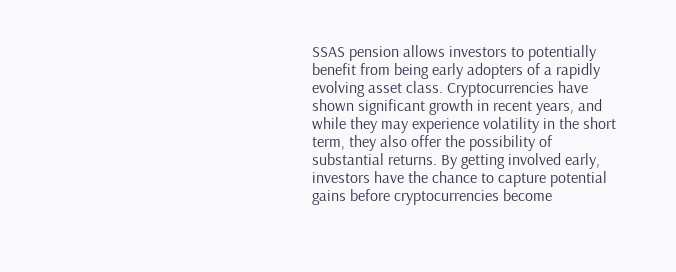SSAS pension allows investors to potentially benefit from being early adopters of a rapidly evolving asset class. Cryptocurrencies have shown significant growth in recent years, and while they may experience volatility in the short term, they also offer the possibility of substantial returns. By getting involved early, investors have the chance to capture potential gains before cryptocurrencies become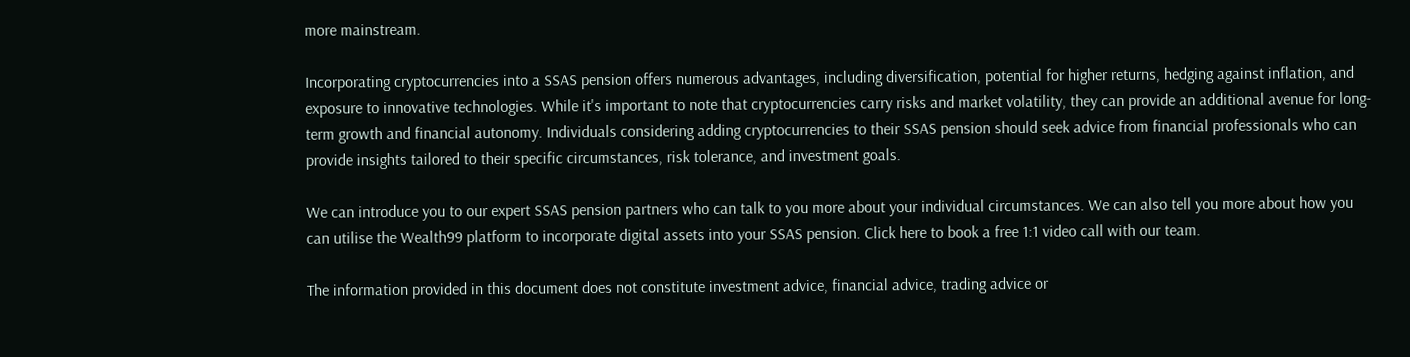more mainstream.

Incorporating cryptocurrencies into a SSAS pension offers numerous advantages, including diversification, potential for higher returns, hedging against inflation, and exposure to innovative technologies. While it's important to note that cryptocurrencies carry risks and market volatility, they can provide an additional avenue for long-term growth and financial autonomy. Individuals considering adding cryptocurrencies to their SSAS pension should seek advice from financial professionals who can provide insights tailored to their specific circumstances, risk tolerance, and investment goals.

We can introduce you to our expert SSAS pension partners who can talk to you more about your individual circumstances. We can also tell you more about how you can utilise the Wealth99 platform to incorporate digital assets into your SSAS pension. Click here to book a free 1:1 video call with our team.

The information provided in this document does not constitute investment advice, financial advice, trading advice or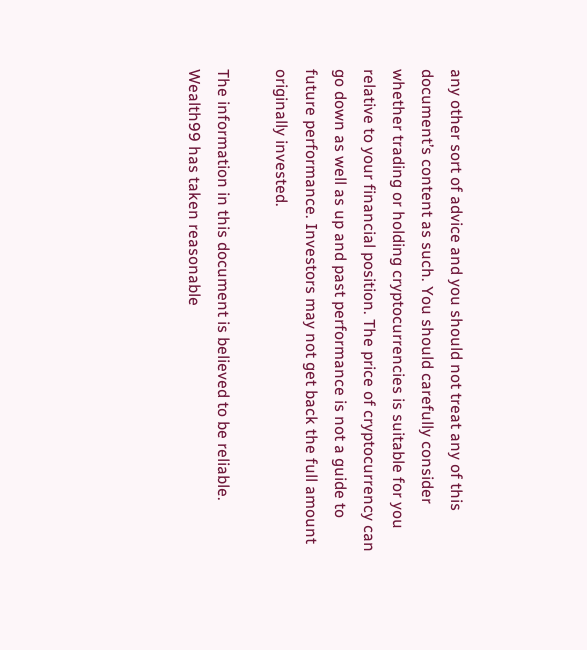any other sort of advice and you should not treat any of this document’s content as such. You should carefully consider whether trading or holding cryptocurrencies is suitable for you relative to your financial position. The price of cryptocurrency can go down as well as up and past performance is not a guide to future performance. Investors may not get back the full amount originally invested.

The information in this document is believed to be reliable. Wealth99 has taken reasonable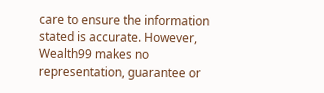care to ensure the information stated is accurate. However, Wealth99 makes no representation, guarantee or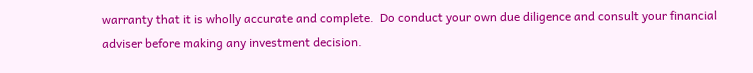warranty that it is wholly accurate and complete.  Do conduct your own due diligence and consult your financial adviser before making any investment decision.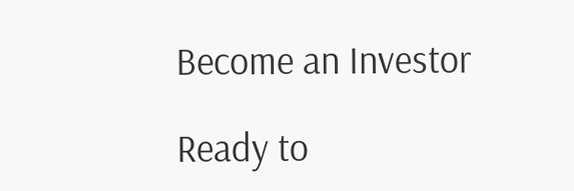Become an Investor

Ready to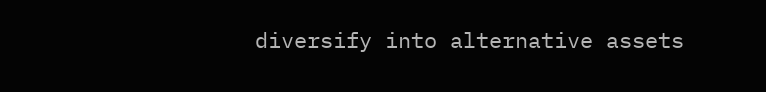diversify into alternative assets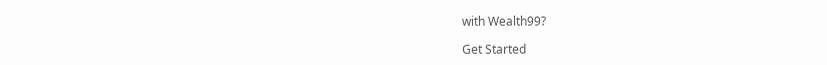with Wealth99?

Get Started